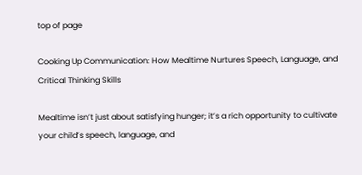top of page

Cooking Up Communication: How Mealtime Nurtures Speech, Language, and Critical Thinking Skills

Mealtime isn’t just about satisfying hunger; it’s a rich opportunity to cultivate your child’s speech, language, and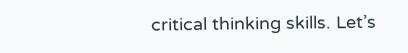critical thinking skills. Let’s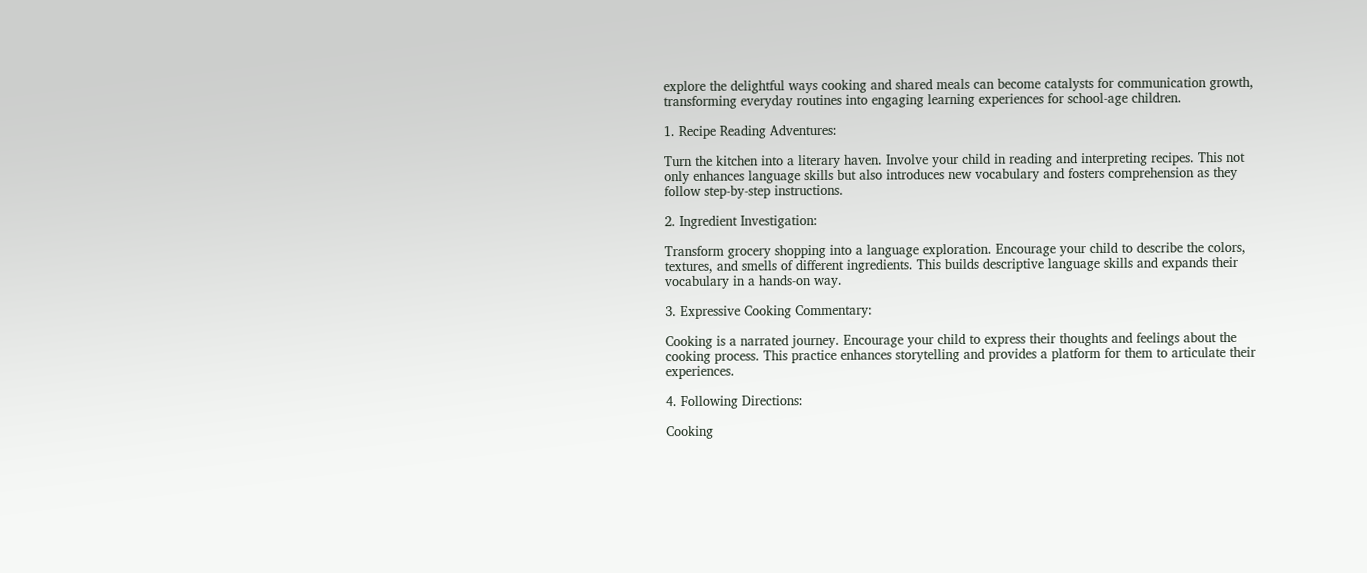explore the delightful ways cooking and shared meals can become catalysts for communication growth, transforming everyday routines into engaging learning experiences for school-age children.

1. Recipe Reading Adventures:

Turn the kitchen into a literary haven. Involve your child in reading and interpreting recipes. This not only enhances language skills but also introduces new vocabulary and fosters comprehension as they follow step-by-step instructions.

2. Ingredient Investigation:

Transform grocery shopping into a language exploration. Encourage your child to describe the colors, textures, and smells of different ingredients. This builds descriptive language skills and expands their vocabulary in a hands-on way.

3. Expressive Cooking Commentary:

Cooking is a narrated journey. Encourage your child to express their thoughts and feelings about the cooking process. This practice enhances storytelling and provides a platform for them to articulate their experiences.

4. Following Directions:

Cooking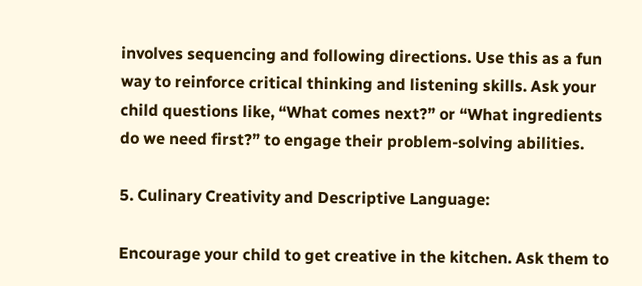involves sequencing and following directions. Use this as a fun way to reinforce critical thinking and listening skills. Ask your child questions like, “What comes next?” or “What ingredients do we need first?” to engage their problem-solving abilities.

5. Culinary Creativity and Descriptive Language:

Encourage your child to get creative in the kitchen. Ask them to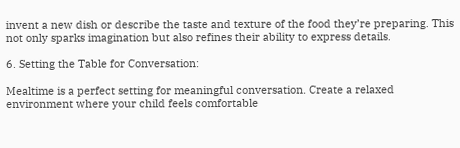invent a new dish or describe the taste and texture of the food they’re preparing. This not only sparks imagination but also refines their ability to express details.

6. Setting the Table for Conversation:

Mealtime is a perfect setting for meaningful conversation. Create a relaxed environment where your child feels comfortable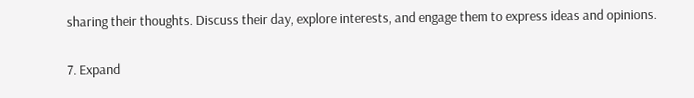sharing their thoughts. Discuss their day, explore interests, and engage them to express ideas and opinions.

7. Expand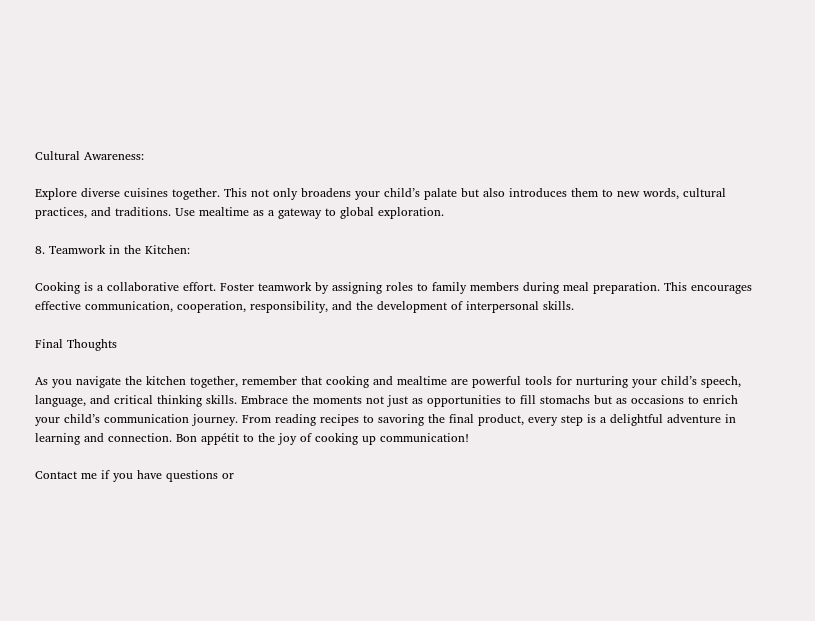Cultural Awareness:

Explore diverse cuisines together. This not only broadens your child’s palate but also introduces them to new words, cultural practices, and traditions. Use mealtime as a gateway to global exploration.

8. Teamwork in the Kitchen:

Cooking is a collaborative effort. Foster teamwork by assigning roles to family members during meal preparation. This encourages effective communication, cooperation, responsibility, and the development of interpersonal skills.

Final Thoughts

As you navigate the kitchen together, remember that cooking and mealtime are powerful tools for nurturing your child’s speech, language, and critical thinking skills. Embrace the moments not just as opportunities to fill stomachs but as occasions to enrich your child’s communication journey. From reading recipes to savoring the final product, every step is a delightful adventure in learning and connection. Bon appétit to the joy of cooking up communication!

Contact me if you have questions or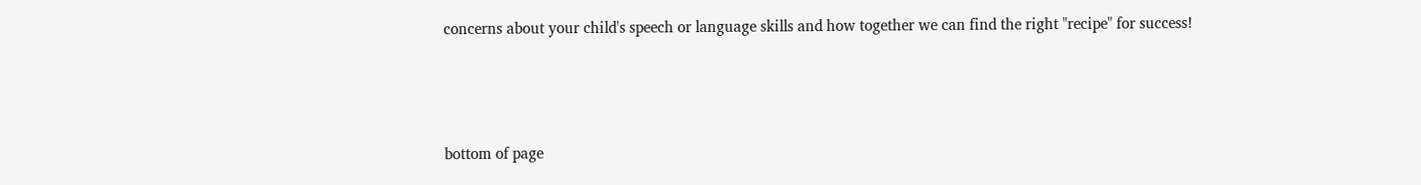concerns about your child's speech or language skills and how together we can find the right "recipe" for success!



bottom of page